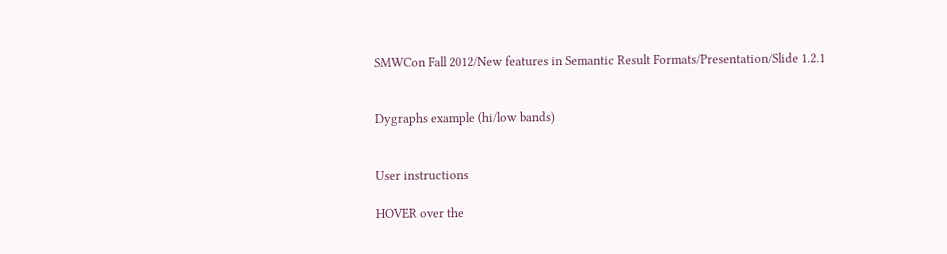SMWCon Fall 2012/New features in Semantic Result Formats/Presentation/Slide 1.2.1


Dygraphs example (hi/low bands)


User instructions

HOVER over the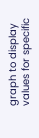graph to display values for specific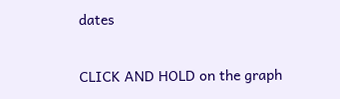dates

CLICK AND HOLD on the graph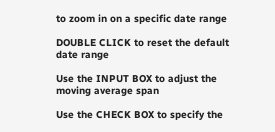to zoom in on a specific date range

DOUBLE CLICK to reset the default date range

Use the INPUT BOX to adjust the moving average span

Use the CHECK BOX to specify the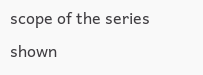scope of the series shown